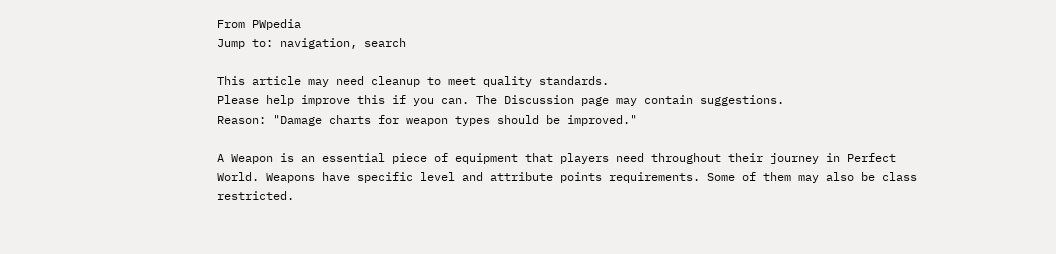From PWpedia
Jump to: navigation, search

This article may need cleanup to meet quality standards.
Please help improve this if you can. The Discussion page may contain suggestions.
Reason: "Damage charts for weapon types should be improved."

A Weapon is an essential piece of equipment that players need throughout their journey in Perfect World. Weapons have specific level and attribute points requirements. Some of them may also be class restricted.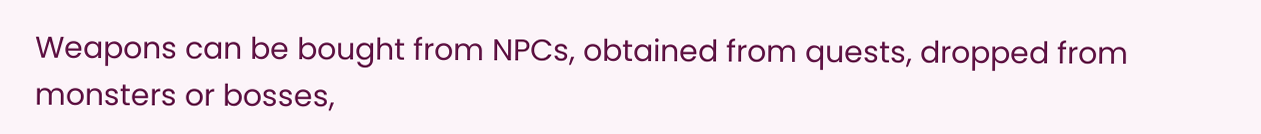Weapons can be bought from NPCs, obtained from quests, dropped from monsters or bosses,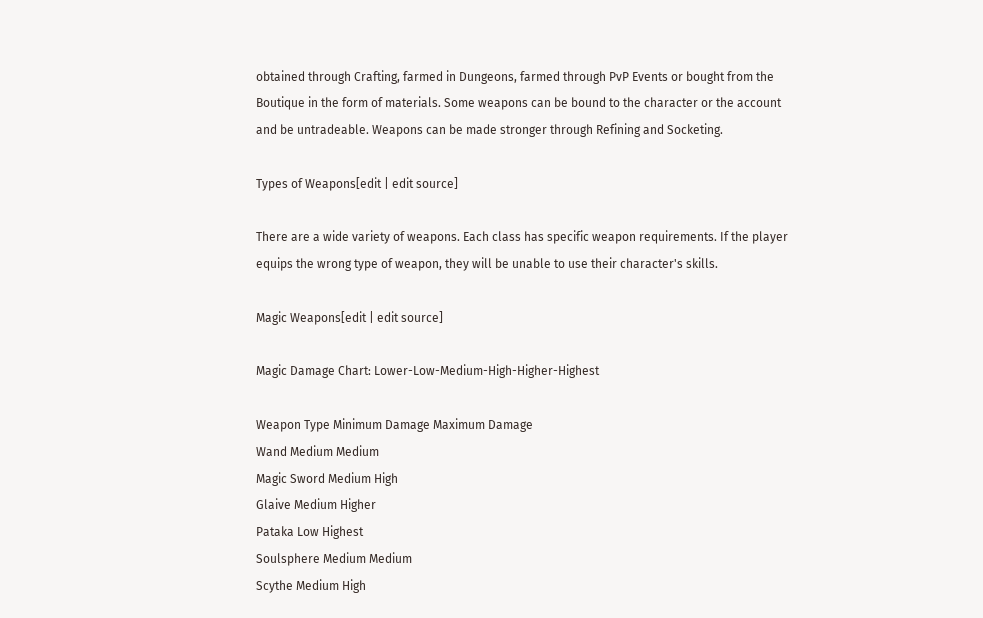obtained through Crafting, farmed in Dungeons, farmed through PvP Events or bought from the Boutique in the form of materials. Some weapons can be bound to the character or the account and be untradeable. Weapons can be made stronger through Refining and Socketing.

Types of Weapons[edit | edit source]

There are a wide variety of weapons. Each class has specific weapon requirements. If the player equips the wrong type of weapon, they will be unable to use their character's skills.

Magic Weapons[edit | edit source]

Magic Damage Chart: Lower-Low-Medium-High-Higher-Highest

Weapon Type Minimum Damage Maximum Damage
Wand Medium Medium
Magic Sword Medium High
Glaive Medium Higher
Pataka Low Highest
Soulsphere Medium Medium
Scythe Medium High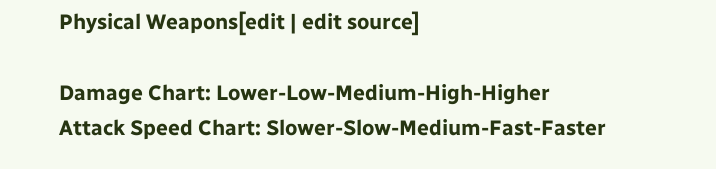Physical Weapons[edit | edit source]

Damage Chart: Lower-Low-Medium-High-Higher
Attack Speed Chart: Slower-Slow-Medium-Fast-Faster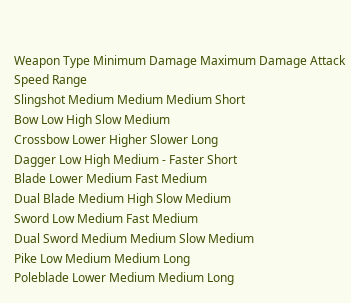Weapon Type Minimum Damage Maximum Damage Attack Speed Range
Slingshot Medium Medium Medium Short
Bow Low High Slow Medium
Crossbow Lower Higher Slower Long
Dagger Low High Medium - Faster Short
Blade Lower Medium Fast Medium
Dual Blade Medium High Slow Medium
Sword Low Medium Fast Medium
Dual Sword Medium Medium Slow Medium
Pike Low Medium Medium Long
Poleblade Lower Medium Medium Long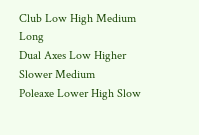Club Low High Medium Long
Dual Axes Low Higher Slower Medium
Poleaxe Lower High Slow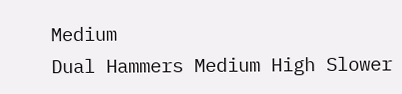Medium
Dual Hammers Medium High Slower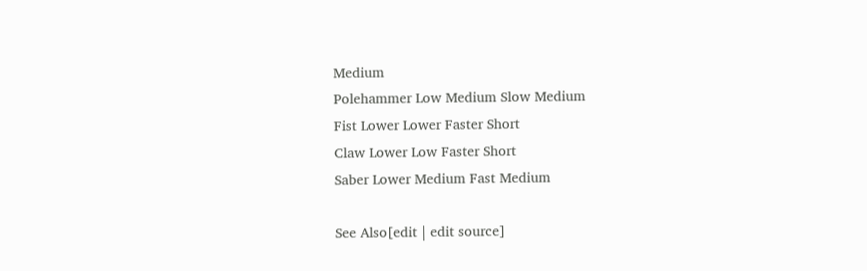Medium
Polehammer Low Medium Slow Medium
Fist Lower Lower Faster Short
Claw Lower Low Faster Short
Saber Lower Medium Fast Medium

See Also[edit | edit source]